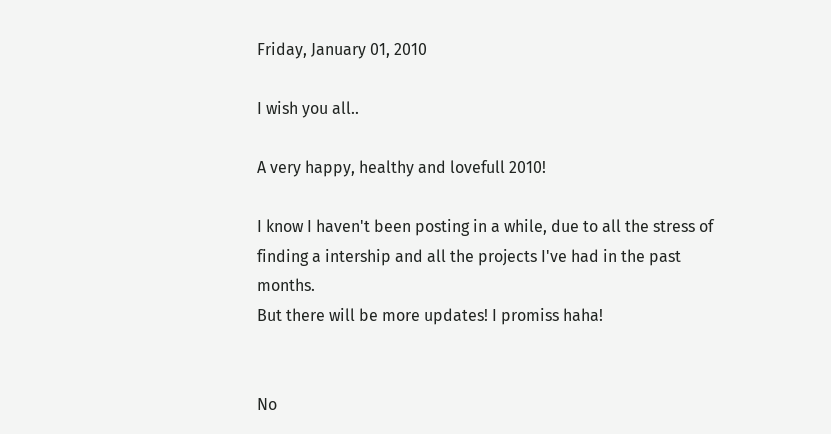Friday, January 01, 2010

I wish you all..

A very happy, healthy and lovefull 2010!

I know I haven't been posting in a while, due to all the stress of finding a intership and all the projects I've had in the past months.
But there will be more updates! I promiss haha!


No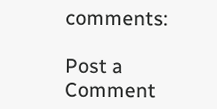comments:

Post a Comment